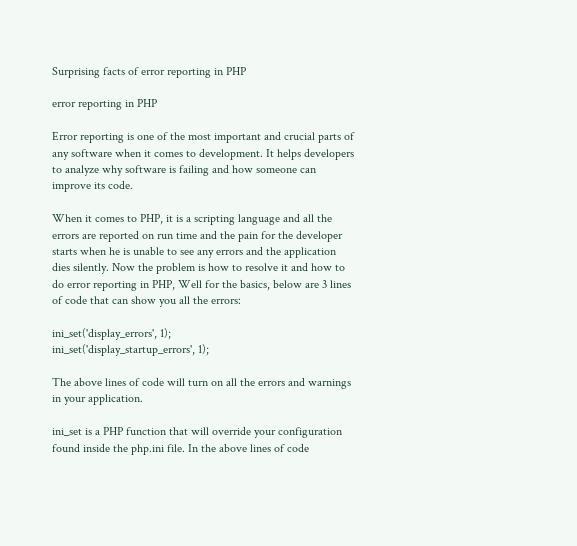Surprising facts of error reporting in PHP

error reporting in PHP

Error reporting is one of the most important and crucial parts of any software when it comes to development. It helps developers to analyze why software is failing and how someone can improve its code.

When it comes to PHP, it is a scripting language and all the errors are reported on run time and the pain for the developer starts when he is unable to see any errors and the application dies silently. Now the problem is how to resolve it and how to do error reporting in PHP, Well for the basics, below are 3 lines of code that can show you all the errors:

ini_set('display_errors', 1);
ini_set('display_startup_errors', 1);

The above lines of code will turn on all the errors and warnings in your application.

ini_set is a PHP function that will override your configuration found inside the php.ini file. In the above lines of code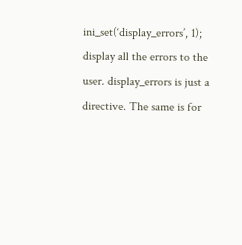ini_set(‘display_errors’, 1); display all the errors to the user. display_errors is just a directive. The same is for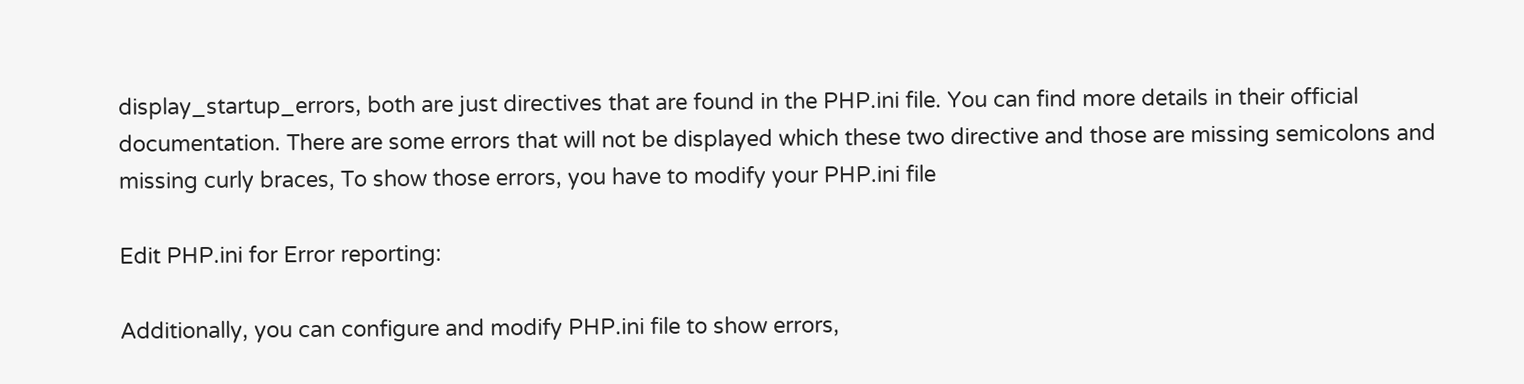display_startup_errors, both are just directives that are found in the PHP.ini file. You can find more details in their official documentation. There are some errors that will not be displayed which these two directive and those are missing semicolons and missing curly braces, To show those errors, you have to modify your PHP.ini file

Edit PHP.ini for Error reporting:

Additionally, you can configure and modify PHP.ini file to show errors,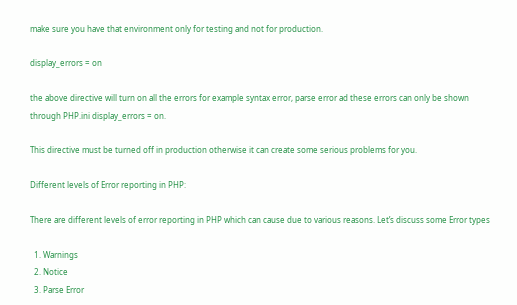make sure you have that environment only for testing and not for production.

display_errors = on

the above directive will turn on all the errors for example syntax error, parse error ad these errors can only be shown through PHP.ini display_errors = on.

This directive must be turned off in production otherwise it can create some serious problems for you.

Different levels of Error reporting in PHP:

There are different levels of error reporting in PHP which can cause due to various reasons. Let’s discuss some Error types

  1. Warnings
  2. Notice
  3. Parse Error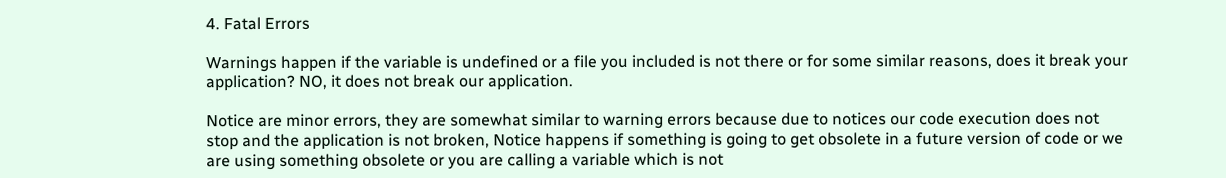4. Fatal Errors

Warnings happen if the variable is undefined or a file you included is not there or for some similar reasons, does it break your application? NO, it does not break our application.

Notice are minor errors, they are somewhat similar to warning errors because due to notices our code execution does not stop and the application is not broken, Notice happens if something is going to get obsolete in a future version of code or we are using something obsolete or you are calling a variable which is not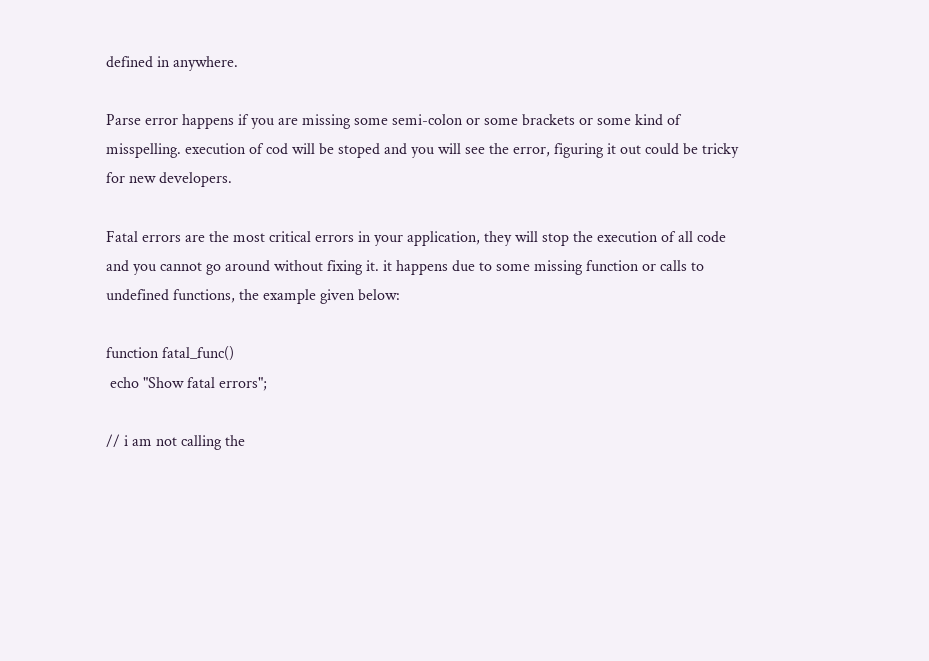defined in anywhere.

Parse error happens if you are missing some semi-colon or some brackets or some kind of misspelling. execution of cod will be stoped and you will see the error, figuring it out could be tricky for new developers.

Fatal errors are the most critical errors in your application, they will stop the execution of all code and you cannot go around without fixing it. it happens due to some missing function or calls to undefined functions, the example given below:

function fatal_func()
 echo "Show fatal errors";

// i am not calling the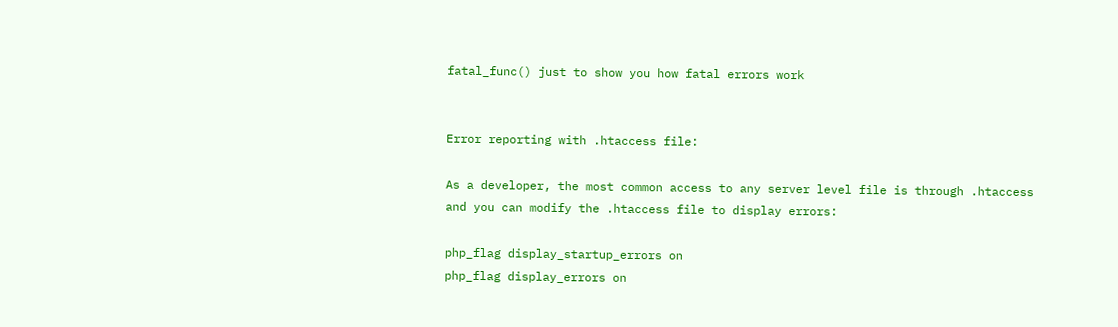fatal_func() just to show you how fatal errors work


Error reporting with .htaccess file:

As a developer, the most common access to any server level file is through .htaccess and you can modify the .htaccess file to display errors:

php_flag display_startup_errors on
php_flag display_errors on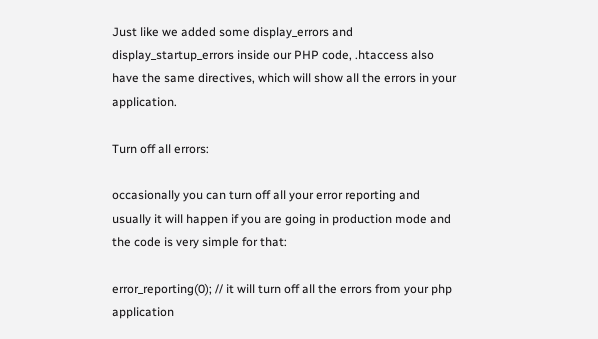Just like we added some display_errors and display_startup_errors inside our PHP code, .htaccess also have the same directives, which will show all the errors in your application.

Turn off all errors:

occasionally you can turn off all your error reporting and usually it will happen if you are going in production mode and the code is very simple for that:

error_reporting(0); // it will turn off all the errors from your php application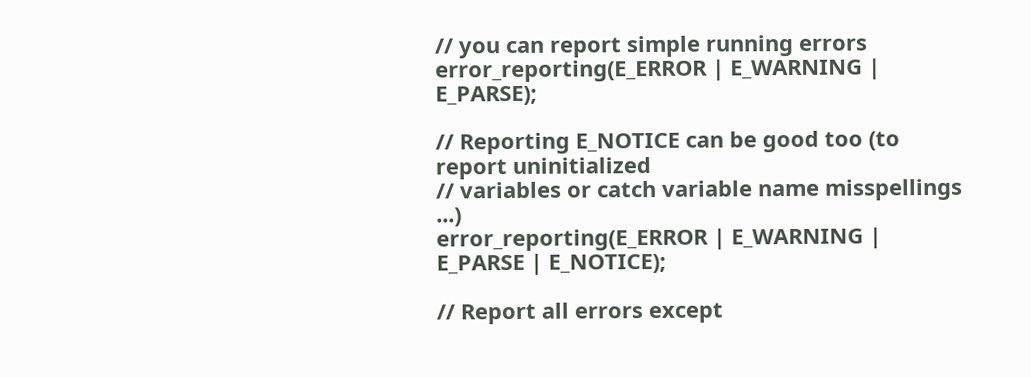// you can report simple running errors
error_reporting(E_ERROR | E_WARNING | E_PARSE);

// Reporting E_NOTICE can be good too (to report uninitialized
// variables or catch variable name misspellings ...)
error_reporting(E_ERROR | E_WARNING | E_PARSE | E_NOTICE);

// Report all errors except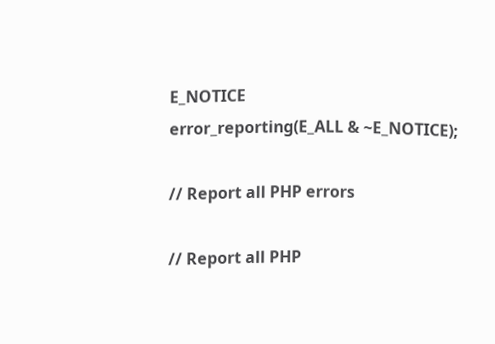E_NOTICE
error_reporting(E_ALL & ~E_NOTICE);

// Report all PHP errors

// Report all PHP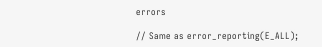errors

// Same as error_reporting(E_ALL);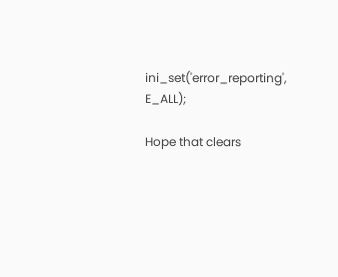ini_set('error_reporting', E_ALL);

Hope that clears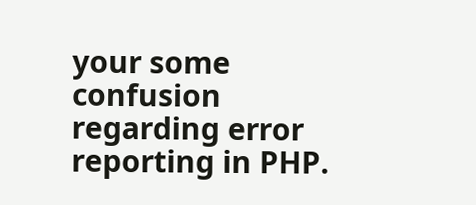your some confusion regarding error reporting in PHP.